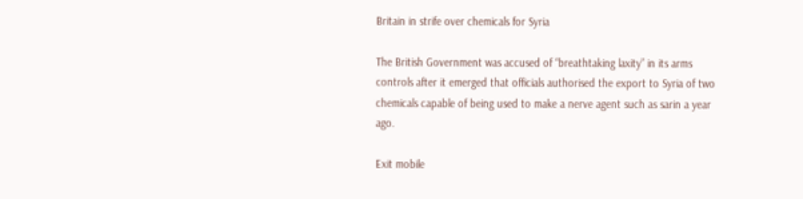Britain in strife over chemicals for Syria

The British Government was accused of “breathtaking laxity” in its arms controls after it emerged that officials authorised the export to Syria of two chemicals capable of being used to make a nerve agent such as sarin a year ago.

Exit mobile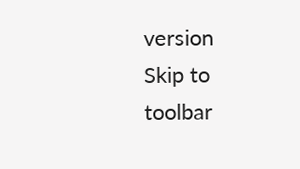version
Skip to toolbar